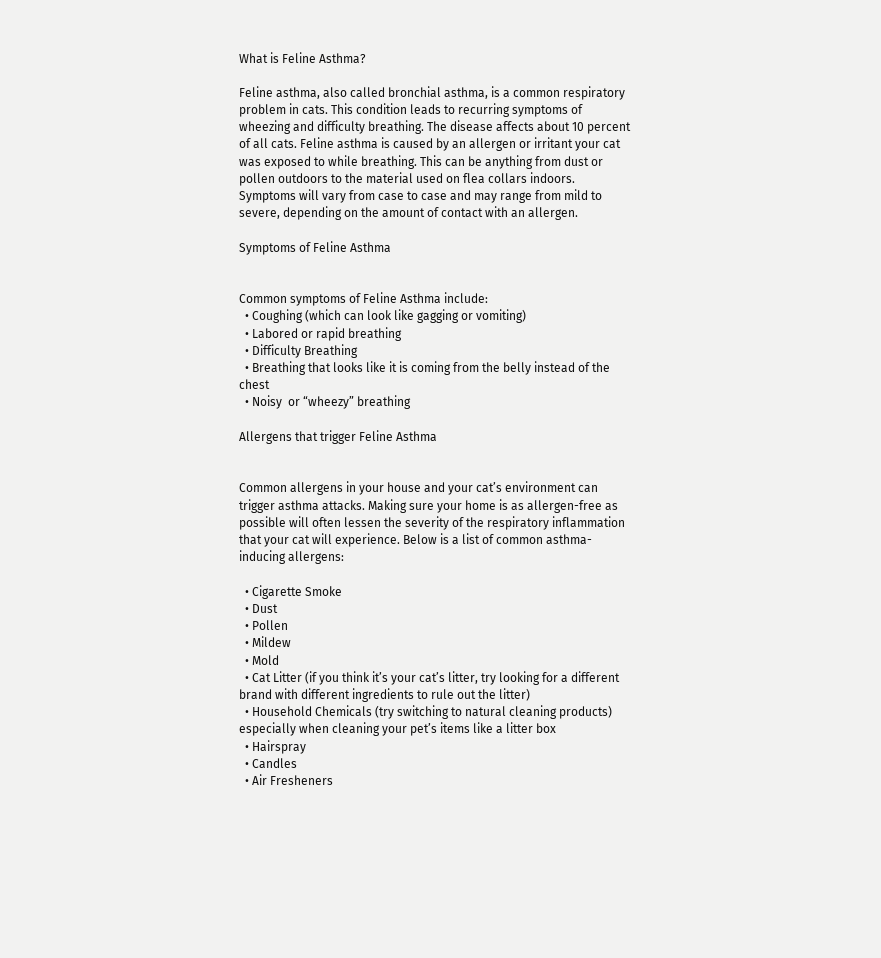What is Feline Asthma?

Feline asthma, also called bronchial asthma, is a common respiratory problem in cats. This condition leads to recurring symptoms of wheezing and difficulty breathing. The disease affects about 10 percent of all cats. Feline asthma is caused by an allergen or irritant your cat was exposed to while breathing. This can be anything from dust or pollen outdoors to the material used on flea collars indoors. Symptoms will vary from case to case and may range from mild to severe, depending on the amount of contact with an allergen.

Symptoms of Feline Asthma


Common symptoms of Feline Asthma include:
  • Coughing (which can look like gagging or vomiting)
  • Labored or rapid breathing
  • Difficulty Breathing
  • Breathing that looks like it is coming from the belly instead of the chest
  • Noisy  or “wheezy” breathing

Allergens that trigger Feline Asthma


Common allergens in your house and your cat’s environment can trigger asthma attacks. Making sure your home is as allergen-free as possible will often lessen the severity of the respiratory inflammation that your cat will experience. Below is a list of common asthma-inducing allergens:

  • Cigarette Smoke
  • Dust
  • Pollen
  • Mildew
  • Mold
  • Cat Litter (if you think it’s your cat’s litter, try looking for a different brand with different ingredients to rule out the litter)
  • Household Chemicals (try switching to natural cleaning products) especially when cleaning your pet’s items like a litter box
  • Hairspray
  • Candles
  • Air Fresheners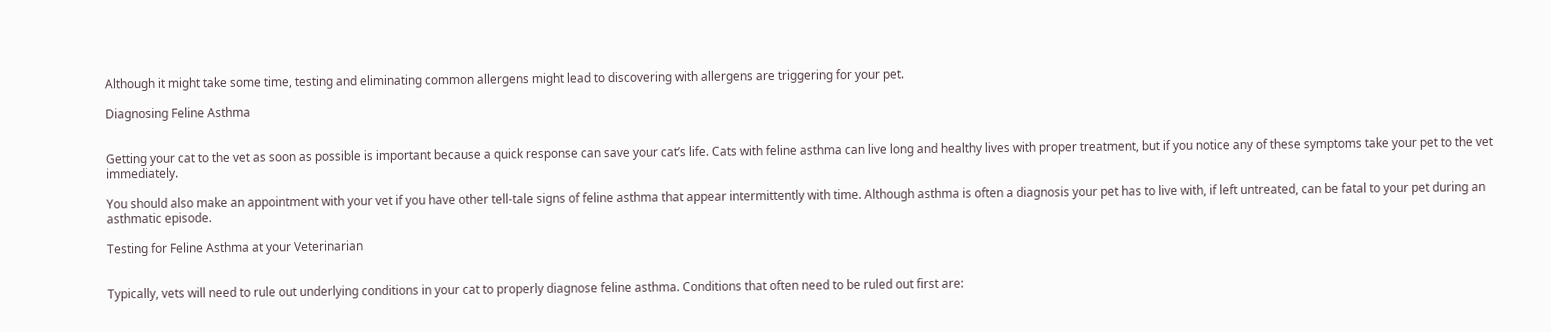Although it might take some time, testing and eliminating common allergens might lead to discovering with allergens are triggering for your pet.

Diagnosing Feline Asthma


Getting your cat to the vet as soon as possible is important because a quick response can save your cat’s life. Cats with feline asthma can live long and healthy lives with proper treatment, but if you notice any of these symptoms take your pet to the vet immediately.

You should also make an appointment with your vet if you have other tell-tale signs of feline asthma that appear intermittently with time. Although asthma is often a diagnosis your pet has to live with, if left untreated, can be fatal to your pet during an asthmatic episode.

Testing for Feline Asthma at your Veterinarian


Typically, vets will need to rule out underlying conditions in your cat to properly diagnose feline asthma. Conditions that often need to be ruled out first are: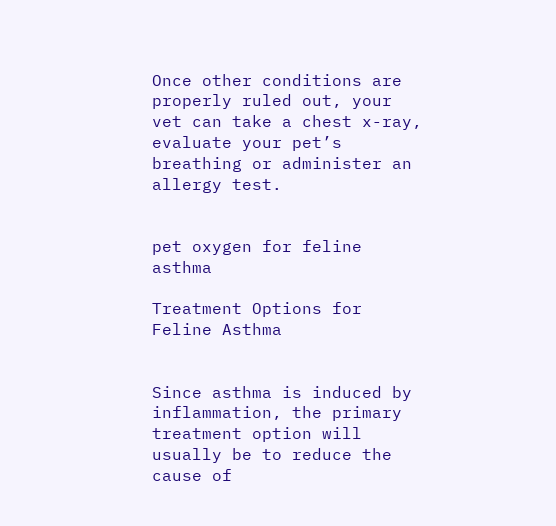Once other conditions are properly ruled out, your vet can take a chest x-ray, evaluate your pet’s breathing or administer an allergy test.


pet oxygen for feline asthma

Treatment Options for Feline Asthma


Since asthma is induced by inflammation, the primary treatment option will usually be to reduce the cause of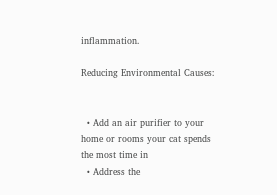inflammation.

Reducing Environmental Causes:


  • Add an air purifier to your home or rooms your cat spends the most time in
  • Address the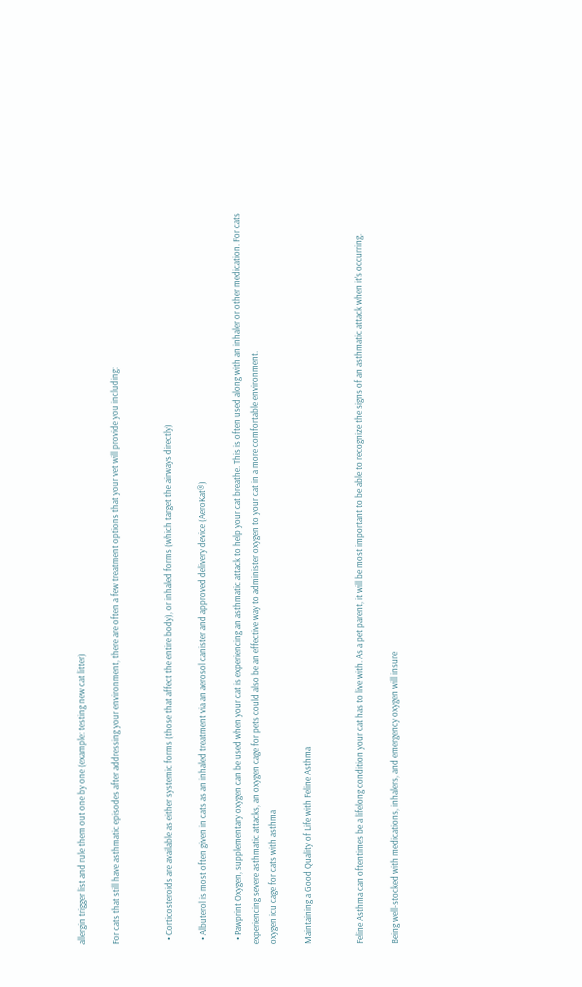allergin trigger list and rule them out one by one (example: testing new cat litter)

For cats that still have asthmatic episodes after addressing your environment, there are often a few treatment options that your vet will provide you including:


  • Corticosteroids are available as either systemic forms (those that affect the entire body), or inhaled forms (which target the airways directly)

  • Albuterol is most often given in cats as an inhaled treatment via an aerosol canister and approved delivery device (AeroKat®)

  • Pawprint Oxygen, supplementary oxygen can be used when your cat is experiencing an asthmatic attack to help your cat breathe. This is often used along with an inhaler or other medication. For cats experiencing severe asthmatic attacks, an oxygen cage for pets could also be an effective way to administer oxygen to your cat in a more comfortable environment.
oxygen icu cage for cats with asthma

Maintaining a Good Quality of Life with Feline Asthma


Feline Asthma can oftentimes be a lifelong condition your cat has to live with. As a pet parent, it will be most important to be able to recognize the signs of an asthmatic attack when it’s occurring.

Being well-stocked with medications, inhalers, and emergency oxygen will insure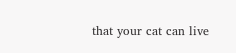that your cat can live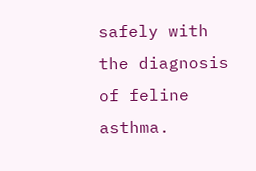safely with the diagnosis of feline asthma.